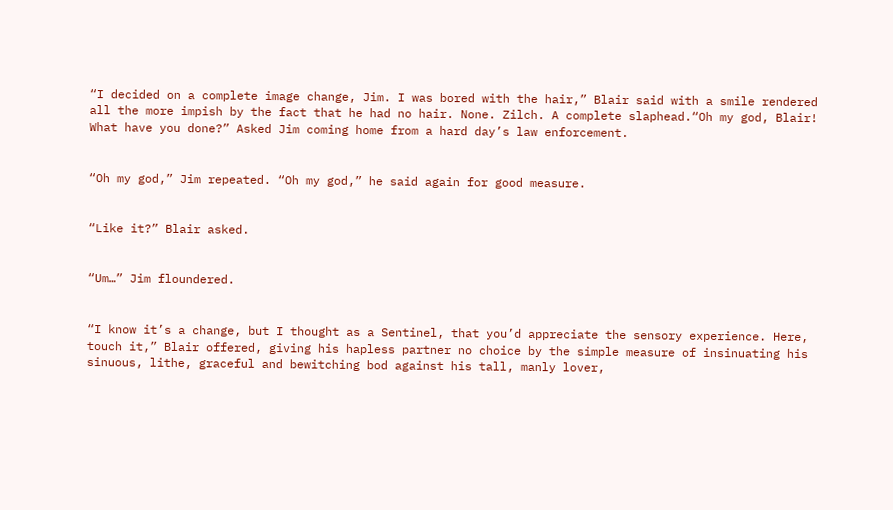“I decided on a complete image change, Jim. I was bored with the hair,” Blair said with a smile rendered all the more impish by the fact that he had no hair. None. Zilch. A complete slaphead.“Oh my god, Blair! What have you done?” Asked Jim coming home from a hard day’s law enforcement.


“Oh my god,” Jim repeated. “Oh my god,” he said again for good measure.


“Like it?” Blair asked.


“Um…” Jim floundered.


“I know it’s a change, but I thought as a Sentinel, that you’d appreciate the sensory experience. Here, touch it,” Blair offered, giving his hapless partner no choice by the simple measure of insinuating his sinuous, lithe, graceful and bewitching bod against his tall, manly lover,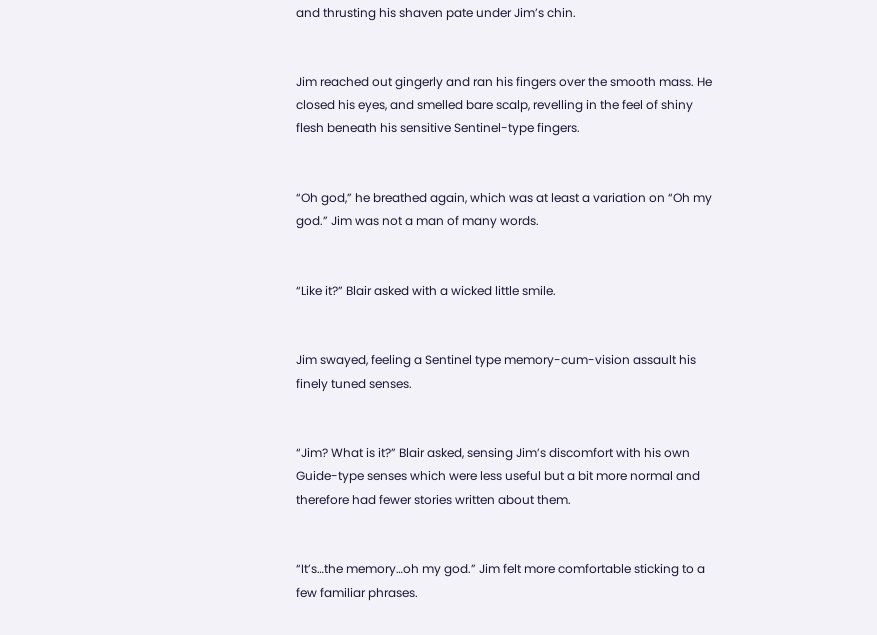and thrusting his shaven pate under Jim’s chin.


Jim reached out gingerly and ran his fingers over the smooth mass. He closed his eyes, and smelled bare scalp, revelling in the feel of shiny flesh beneath his sensitive Sentinel-type fingers.


“Oh god,” he breathed again, which was at least a variation on “Oh my god.” Jim was not a man of many words.


“Like it?” Blair asked with a wicked little smile.


Jim swayed, feeling a Sentinel type memory-cum-vision assault his finely tuned senses.


“Jim? What is it?” Blair asked, sensing Jim’s discomfort with his own Guide-type senses which were less useful but a bit more normal and therefore had fewer stories written about them.


“It’s…the memory…oh my god.” Jim felt more comfortable sticking to a few familiar phrases.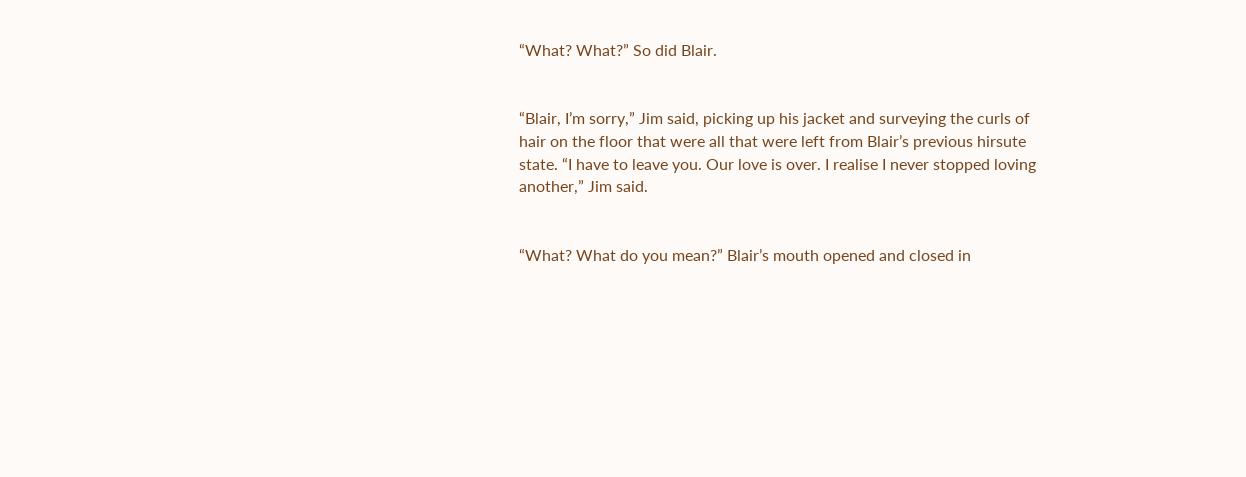“What? What?” So did Blair.


“Blair, I’m sorry,” Jim said, picking up his jacket and surveying the curls of hair on the floor that were all that were left from Blair’s previous hirsute state. “I have to leave you. Our love is over. I realise I never stopped loving another,” Jim said.


“What? What do you mean?” Blair’s mouth opened and closed in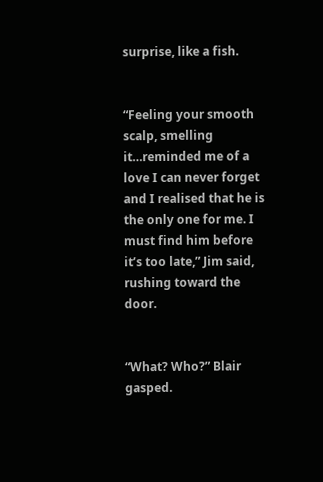surprise, like a fish.


“Feeling your smooth scalp, smelling it…reminded me of a love I can never forget and I realised that he is the only one for me. I must find him before it’s too late,” Jim said, rushing toward the door.


“What? Who?” Blair gasped.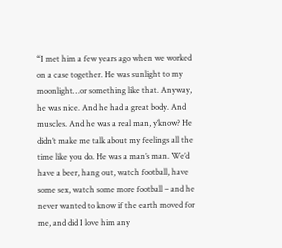“I met him a few years ago when we worked on a case together. He was sunlight to my moonlight…or something like that. Anyway, he was nice. And he had a great body. And muscles. And he was a real man, y’know? He didn’t make me talk about my feelings all the time like you do. He was a man’s man. We’d have a beer, hang out, watch football, have some sex, watch some more football – and he never wanted to know if the earth moved for me, and did I love him any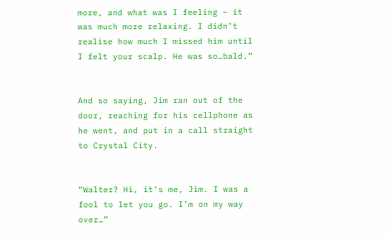more, and what was I feeling – it was much more relaxing. I didn’t realise how much I missed him until I felt your scalp. He was so…bald.”


And so saying, Jim ran out of the door, reaching for his cellphone as he went, and put in a call straight to Crystal City.


“Walter? Hi, it’s me, Jim. I was a fool to let you go. I’m on my way over…”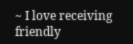~ I love receiving friendly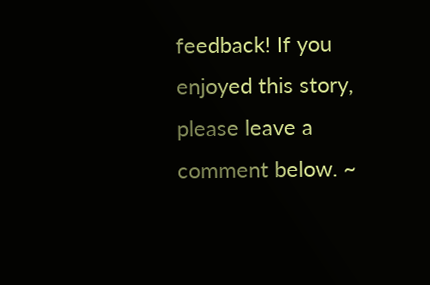feedback! If you enjoyed this story, please leave a comment below. ~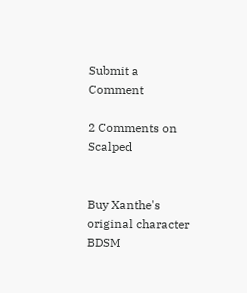Submit a Comment

2 Comments on Scalped


Buy Xanthe's original character BDSM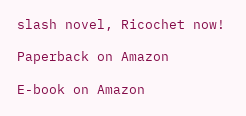slash novel, Ricochet now!

Paperback on Amazon

E-book on Amazon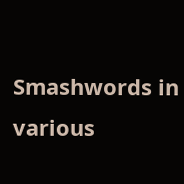Smashwords in various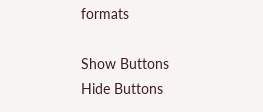formats

Show Buttons
Hide Buttons